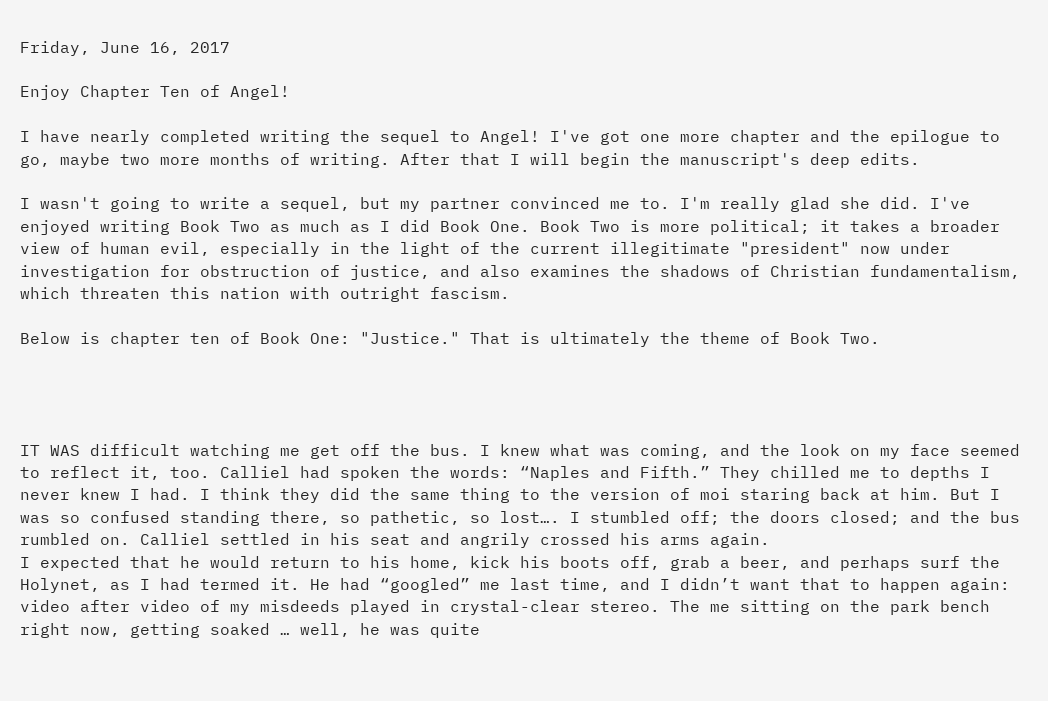Friday, June 16, 2017

Enjoy Chapter Ten of Angel!

I have nearly completed writing the sequel to Angel! I've got one more chapter and the epilogue to go, maybe two more months of writing. After that I will begin the manuscript's deep edits.

I wasn't going to write a sequel, but my partner convinced me to. I'm really glad she did. I've enjoyed writing Book Two as much as I did Book One. Book Two is more political; it takes a broader view of human evil, especially in the light of the current illegitimate "president" now under investigation for obstruction of justice, and also examines the shadows of Christian fundamentalism, which threaten this nation with outright fascism.

Below is chapter ten of Book One: "Justice." That is ultimately the theme of Book Two.




IT WAS difficult watching me get off the bus. I knew what was coming, and the look on my face seemed to reflect it, too. Calliel had spoken the words: “Naples and Fifth.” They chilled me to depths I never knew I had. I think they did the same thing to the version of moi staring back at him. But I was so confused standing there, so pathetic, so lost…. I stumbled off; the doors closed; and the bus rumbled on. Calliel settled in his seat and angrily crossed his arms again.
I expected that he would return to his home, kick his boots off, grab a beer, and perhaps surf the Holynet, as I had termed it. He had “googled” me last time, and I didn’t want that to happen again: video after video of my misdeeds played in crystal-clear stereo. The me sitting on the park bench right now, getting soaked … well, he was quite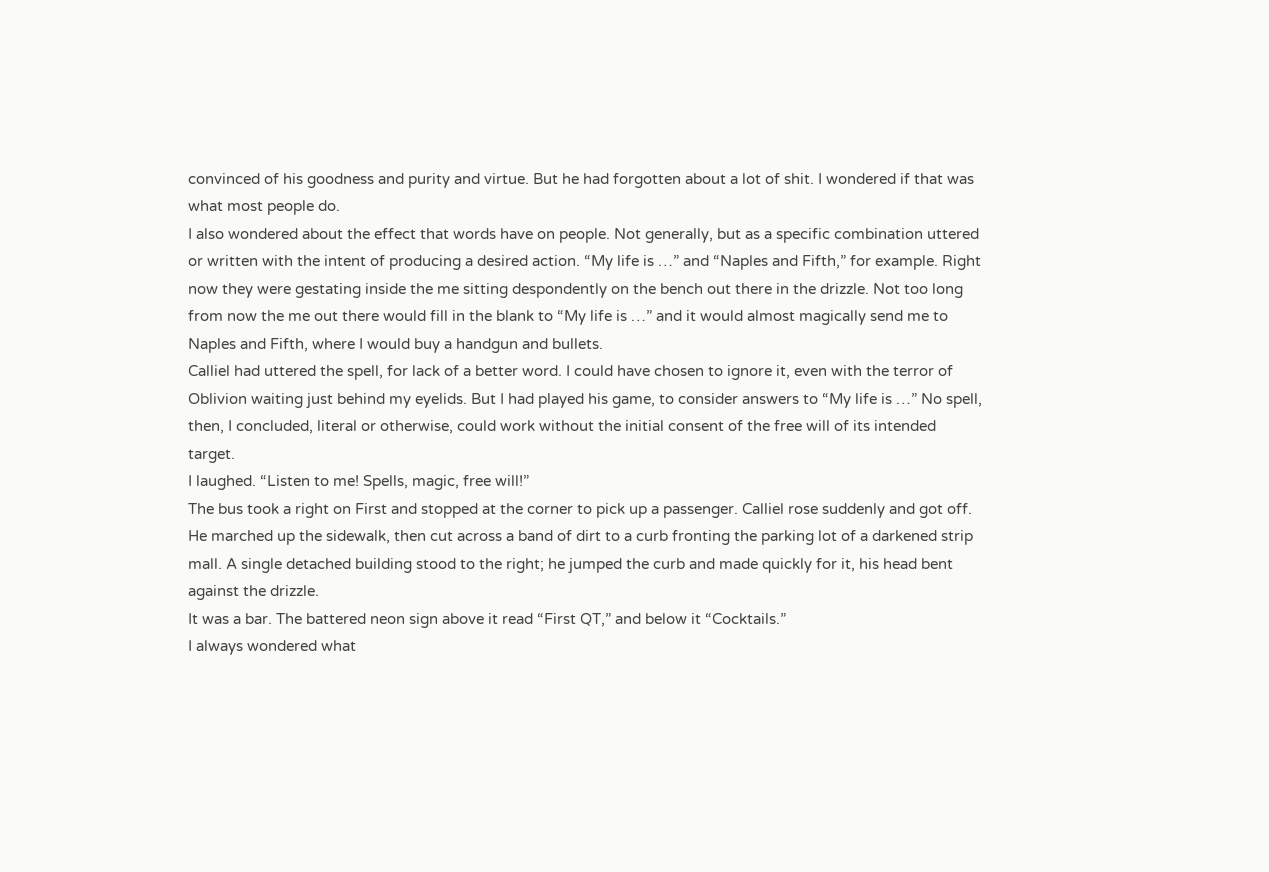convinced of his goodness and purity and virtue. But he had forgotten about a lot of shit. I wondered if that was what most people do.
I also wondered about the effect that words have on people. Not generally, but as a specific combination uttered or written with the intent of producing a desired action. “My life is …” and “Naples and Fifth,” for example. Right now they were gestating inside the me sitting despondently on the bench out there in the drizzle. Not too long from now the me out there would fill in the blank to “My life is …” and it would almost magically send me to Naples and Fifth, where I would buy a handgun and bullets.
Calliel had uttered the spell, for lack of a better word. I could have chosen to ignore it, even with the terror of Oblivion waiting just behind my eyelids. But I had played his game, to consider answers to “My life is …” No spell, then, I concluded, literal or otherwise, could work without the initial consent of the free will of its intended target.
I laughed. “Listen to me! Spells, magic, free will!”
The bus took a right on First and stopped at the corner to pick up a passenger. Calliel rose suddenly and got off. He marched up the sidewalk, then cut across a band of dirt to a curb fronting the parking lot of a darkened strip mall. A single detached building stood to the right; he jumped the curb and made quickly for it, his head bent against the drizzle.
It was a bar. The battered neon sign above it read “First QT,” and below it “Cocktails.”
I always wondered what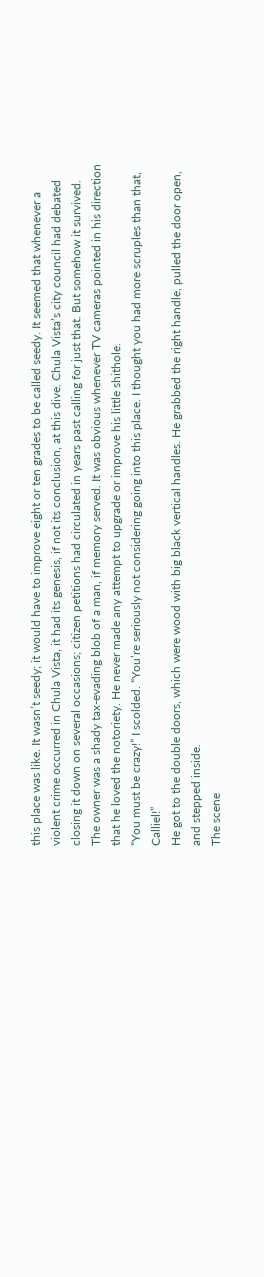this place was like. It wasn’t seedy; it would have to improve eight or ten grades to be called seedy. It seemed that whenever a violent crime occurred in Chula Vista, it had its genesis, if not its conclusion, at this dive. Chula Vista’s city council had debated closing it down on several occasions; citizen petitions had circulated in years past calling for just that. But somehow it survived. The owner was a shady tax-evading blob of a man, if memory served. It was obvious whenever TV cameras pointed in his direction that he loved the notoriety. He never made any attempt to upgrade or improve his little shithole.
“You must be crazy!” I scolded. “You’re seriously not considering going into this place. I thought you had more scruples than that, Calliel!”
He got to the double doors, which were wood with big black vertical handles. He grabbed the right handle, pulled the door open, and stepped inside.
The scene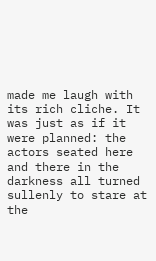made me laugh with its rich cliche. It was just as if it were planned: the actors seated here and there in the darkness all turned sullenly to stare at the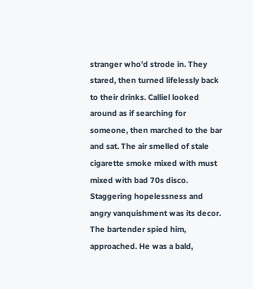stranger who’d strode in. They stared, then turned lifelessly back to their drinks. Calliel looked around as if searching for someone, then marched to the bar and sat. The air smelled of stale cigarette smoke mixed with must mixed with bad 70s disco. Staggering hopelessness and angry vanquishment was its decor.
The bartender spied him, approached. He was a bald,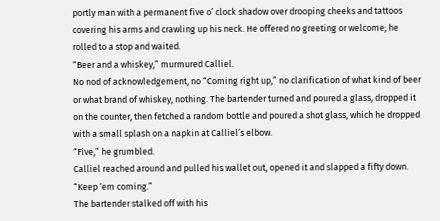portly man with a permanent five o’ clock shadow over drooping cheeks and tattoos covering his arms and crawling up his neck. He offered no greeting or welcome; he rolled to a stop and waited.
“Beer and a whiskey,” murmured Calliel.
No nod of acknowledgement, no “Coming right up,” no clarification of what kind of beer or what brand of whiskey, nothing. The bartender turned and poured a glass, dropped it on the counter, then fetched a random bottle and poured a shot glass, which he dropped with a small splash on a napkin at Calliel’s elbow.
“Five,” he grumbled.
Calliel reached around and pulled his wallet out, opened it and slapped a fifty down. “Keep ‘em coming.”
The bartender stalked off with his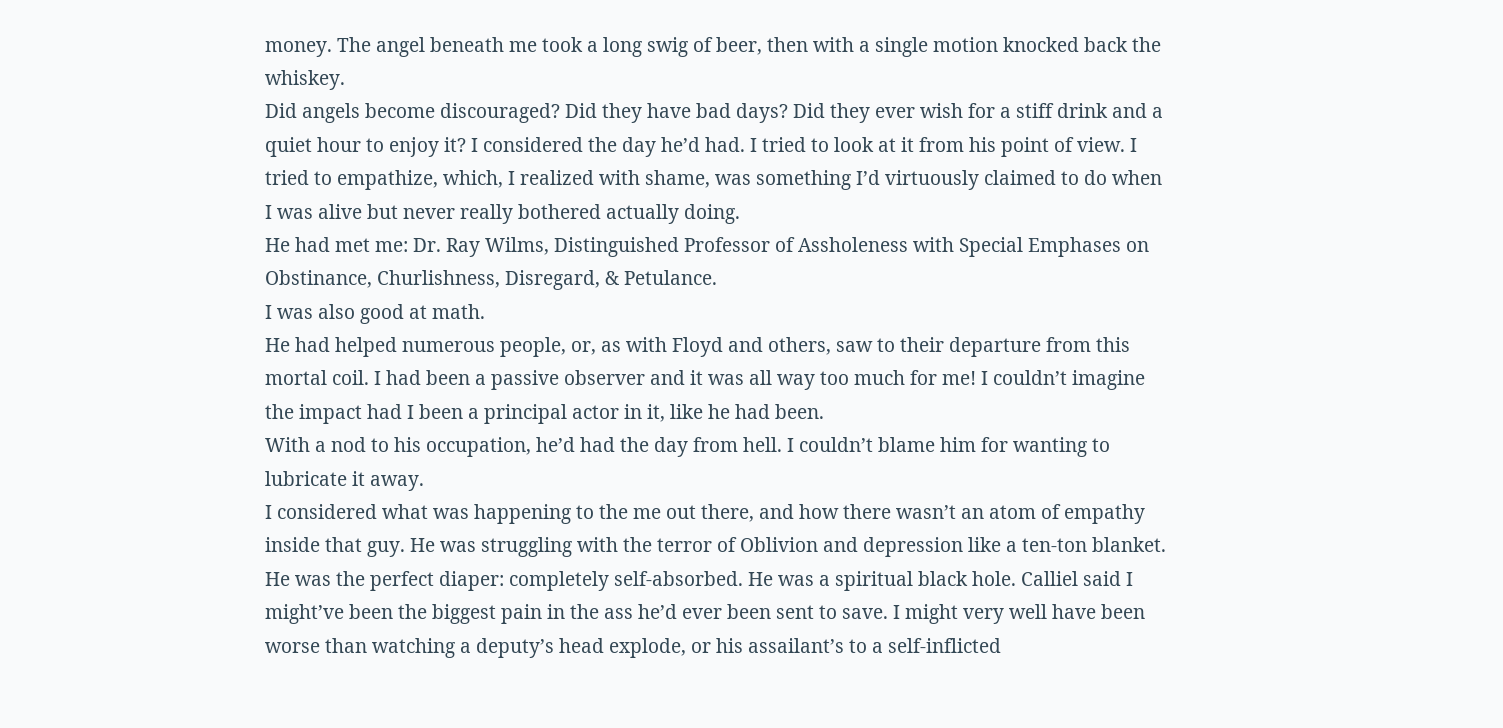money. The angel beneath me took a long swig of beer, then with a single motion knocked back the whiskey.
Did angels become discouraged? Did they have bad days? Did they ever wish for a stiff drink and a quiet hour to enjoy it? I considered the day he’d had. I tried to look at it from his point of view. I tried to empathize, which, I realized with shame, was something I’d virtuously claimed to do when I was alive but never really bothered actually doing.
He had met me: Dr. Ray Wilms, Distinguished Professor of Assholeness with Special Emphases on Obstinance, Churlishness, Disregard, & Petulance.
I was also good at math.
He had helped numerous people, or, as with Floyd and others, saw to their departure from this mortal coil. I had been a passive observer and it was all way too much for me! I couldn’t imagine the impact had I been a principal actor in it, like he had been.
With a nod to his occupation, he’d had the day from hell. I couldn’t blame him for wanting to lubricate it away.
I considered what was happening to the me out there, and how there wasn’t an atom of empathy inside that guy. He was struggling with the terror of Oblivion and depression like a ten-ton blanket. He was the perfect diaper: completely self-absorbed. He was a spiritual black hole. Calliel said I might’ve been the biggest pain in the ass he’d ever been sent to save. I might very well have been worse than watching a deputy’s head explode, or his assailant’s to a self-inflicted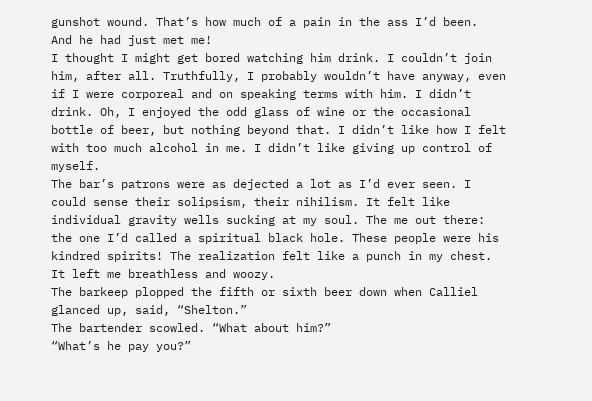gunshot wound. That’s how much of a pain in the ass I’d been.
And he had just met me!
I thought I might get bored watching him drink. I couldn’t join him, after all. Truthfully, I probably wouldn’t have anyway, even if I were corporeal and on speaking terms with him. I didn’t drink. Oh, I enjoyed the odd glass of wine or the occasional bottle of beer, but nothing beyond that. I didn’t like how I felt with too much alcohol in me. I didn’t like giving up control of myself.
The bar’s patrons were as dejected a lot as I’d ever seen. I could sense their solipsism, their nihilism. It felt like individual gravity wells sucking at my soul. The me out there: the one I’d called a spiritual black hole. These people were his kindred spirits! The realization felt like a punch in my chest. It left me breathless and woozy.
The barkeep plopped the fifth or sixth beer down when Calliel glanced up, said, “Shelton.”
The bartender scowled. “What about him?”
“What’s he pay you?”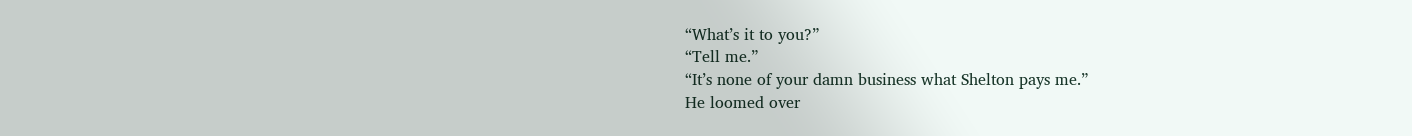“What’s it to you?”
“Tell me.”
“It’s none of your damn business what Shelton pays me.”
He loomed over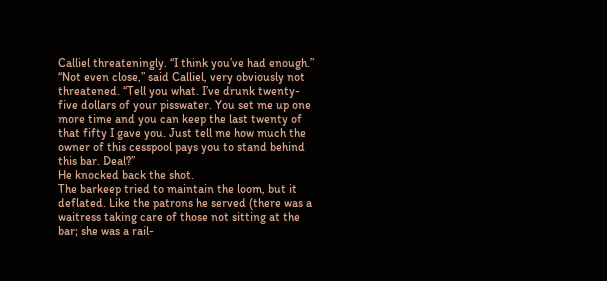Calliel threateningly. “I think you’ve had enough.”
“Not even close,” said Calliel, very obviously not threatened. “Tell you what. I’ve drunk twenty-five dollars of your pisswater. You set me up one more time and you can keep the last twenty of that fifty I gave you. Just tell me how much the owner of this cesspool pays you to stand behind this bar. Deal?”
He knocked back the shot.
The barkeep tried to maintain the loom, but it deflated. Like the patrons he served (there was a waitress taking care of those not sitting at the bar; she was a rail-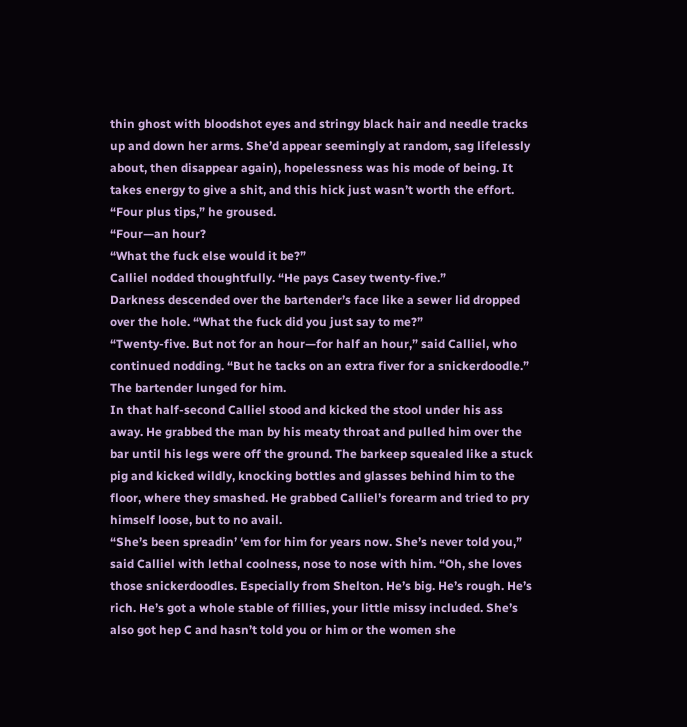thin ghost with bloodshot eyes and stringy black hair and needle tracks up and down her arms. She’d appear seemingly at random, sag lifelessly about, then disappear again), hopelessness was his mode of being. It takes energy to give a shit, and this hick just wasn’t worth the effort.
“Four plus tips,” he groused.
“Four—an hour?
“What the fuck else would it be?”
Calliel nodded thoughtfully. “He pays Casey twenty-five.”
Darkness descended over the bartender’s face like a sewer lid dropped over the hole. “What the fuck did you just say to me?”
“Twenty-five. But not for an hour—for half an hour,” said Calliel, who continued nodding. “But he tacks on an extra fiver for a snickerdoodle.”
The bartender lunged for him.
In that half-second Calliel stood and kicked the stool under his ass away. He grabbed the man by his meaty throat and pulled him over the bar until his legs were off the ground. The barkeep squealed like a stuck pig and kicked wildly, knocking bottles and glasses behind him to the floor, where they smashed. He grabbed Calliel’s forearm and tried to pry himself loose, but to no avail.
“She’s been spreadin’ ‘em for him for years now. She’s never told you,” said Calliel with lethal coolness, nose to nose with him. “Oh, she loves those snickerdoodles. Especially from Shelton. He’s big. He’s rough. He’s rich. He’s got a whole stable of fillies, your little missy included. She’s also got hep C and hasn’t told you or him or the women she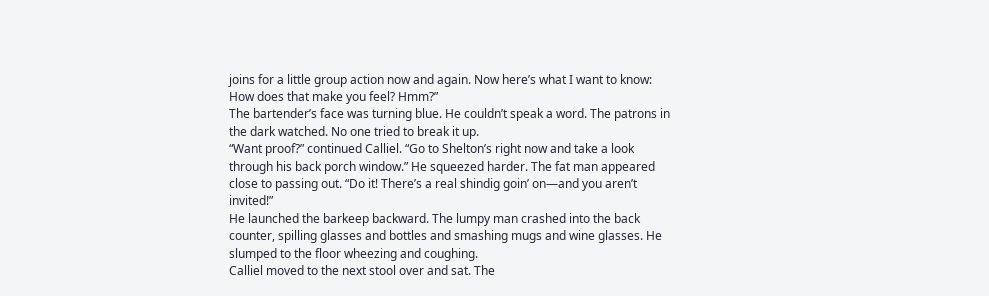joins for a little group action now and again. Now here’s what I want to know: How does that make you feel? Hmm?”
The bartender’s face was turning blue. He couldn’t speak a word. The patrons in the dark watched. No one tried to break it up.
“Want proof?” continued Calliel. “Go to Shelton’s right now and take a look through his back porch window.” He squeezed harder. The fat man appeared close to passing out. “Do it! There’s a real shindig goin’ on—and you aren’t invited!”
He launched the barkeep backward. The lumpy man crashed into the back counter, spilling glasses and bottles and smashing mugs and wine glasses. He slumped to the floor wheezing and coughing.
Calliel moved to the next stool over and sat. The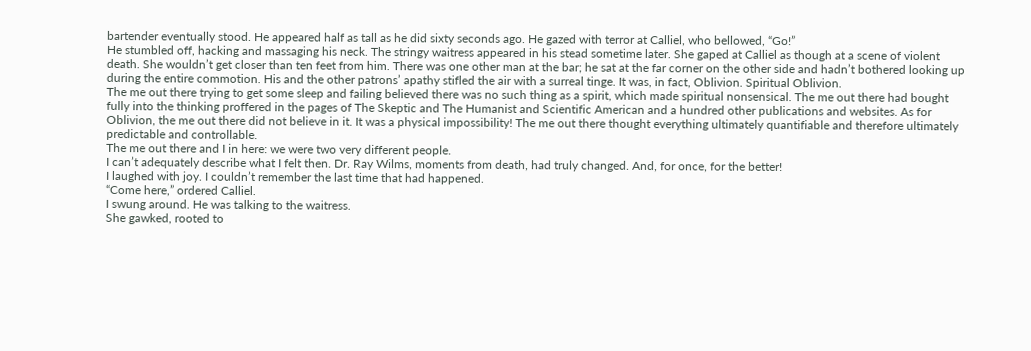bartender eventually stood. He appeared half as tall as he did sixty seconds ago. He gazed with terror at Calliel, who bellowed, “Go!”
He stumbled off, hacking and massaging his neck. The stringy waitress appeared in his stead sometime later. She gaped at Calliel as though at a scene of violent death. She wouldn’t get closer than ten feet from him. There was one other man at the bar; he sat at the far corner on the other side and hadn’t bothered looking up during the entire commotion. His and the other patrons’ apathy stifled the air with a surreal tinge. It was, in fact, Oblivion. Spiritual Oblivion.
The me out there trying to get some sleep and failing believed there was no such thing as a spirit, which made spiritual nonsensical. The me out there had bought fully into the thinking proffered in the pages of The Skeptic and The Humanist and Scientific American and a hundred other publications and websites. As for Oblivion, the me out there did not believe in it. It was a physical impossibility! The me out there thought everything ultimately quantifiable and therefore ultimately predictable and controllable.
The me out there and I in here: we were two very different people.
I can’t adequately describe what I felt then. Dr. Ray Wilms, moments from death, had truly changed. And, for once, for the better!
I laughed with joy. I couldn’t remember the last time that had happened.
“Come here,” ordered Calliel.
I swung around. He was talking to the waitress.
She gawked, rooted to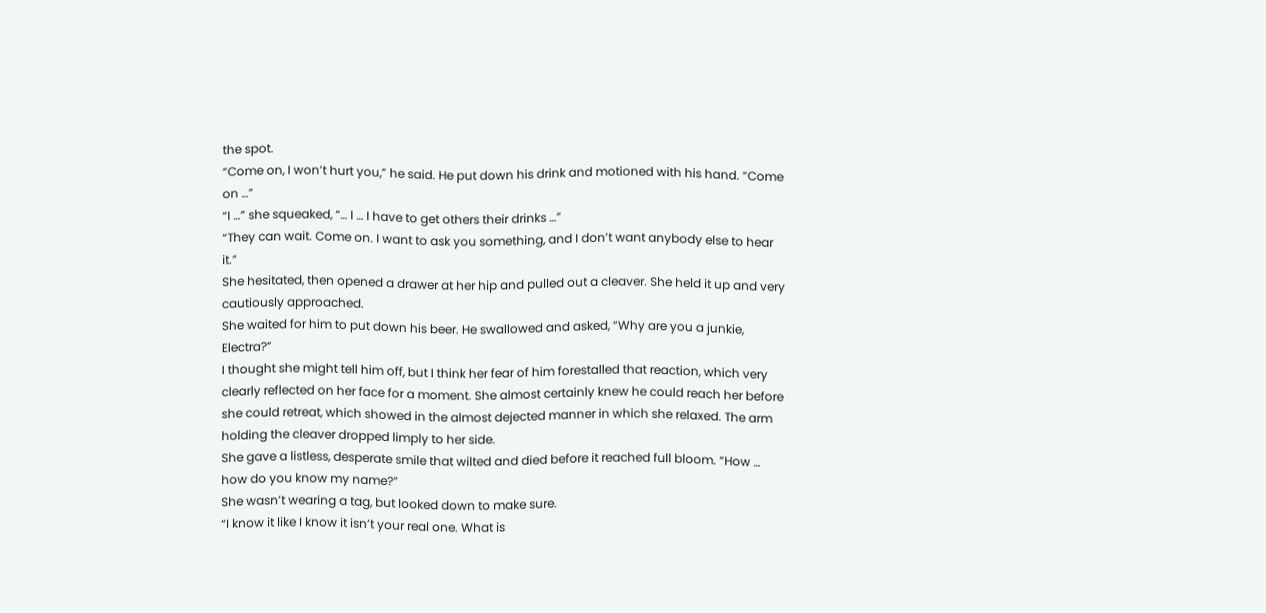the spot.
“Come on, I won’t hurt you,” he said. He put down his drink and motioned with his hand. “Come on …”
“I …” she squeaked, “… I … I have to get others their drinks …”
“They can wait. Come on. I want to ask you something, and I don’t want anybody else to hear it.”
She hesitated, then opened a drawer at her hip and pulled out a cleaver. She held it up and very cautiously approached.
She waited for him to put down his beer. He swallowed and asked, “Why are you a junkie, Electra?”
I thought she might tell him off, but I think her fear of him forestalled that reaction, which very clearly reflected on her face for a moment. She almost certainly knew he could reach her before she could retreat, which showed in the almost dejected manner in which she relaxed. The arm holding the cleaver dropped limply to her side.
She gave a listless, desperate smile that wilted and died before it reached full bloom. “How … how do you know my name?”
She wasn’t wearing a tag, but looked down to make sure.
“I know it like I know it isn’t your real one. What is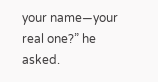your name—your real one?” he asked.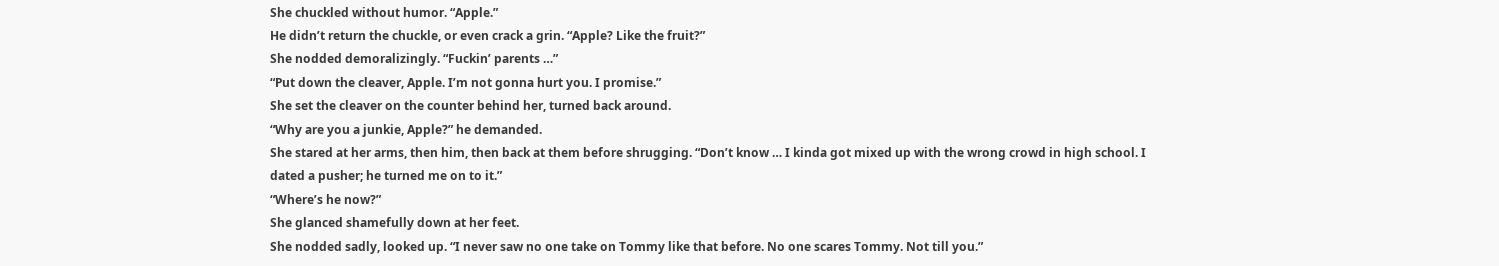She chuckled without humor. “Apple.”
He didn’t return the chuckle, or even crack a grin. “Apple? Like the fruit?”
She nodded demoralizingly. “Fuckin’ parents …”
“Put down the cleaver, Apple. I’m not gonna hurt you. I promise.”
She set the cleaver on the counter behind her, turned back around.
“Why are you a junkie, Apple?” he demanded.
She stared at her arms, then him, then back at them before shrugging. “Don’t know … I kinda got mixed up with the wrong crowd in high school. I dated a pusher; he turned me on to it.”
“Where’s he now?”
She glanced shamefully down at her feet.
She nodded sadly, looked up. “I never saw no one take on Tommy like that before. No one scares Tommy. Not till you.”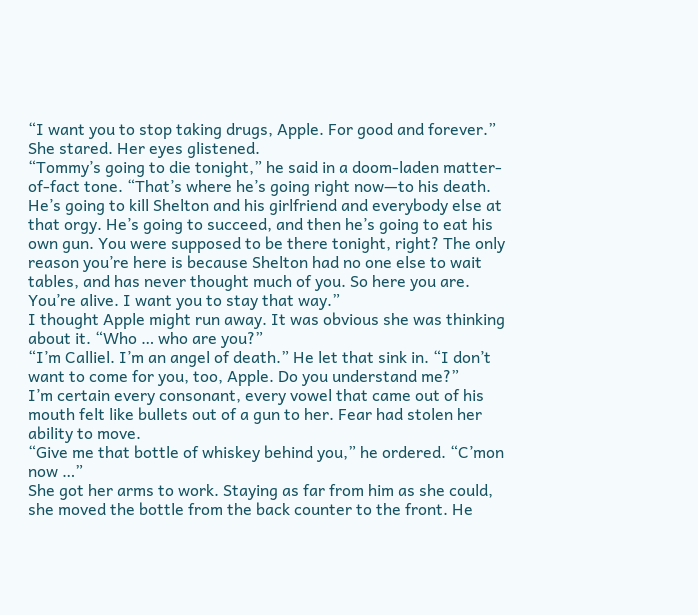“I want you to stop taking drugs, Apple. For good and forever.”
She stared. Her eyes glistened.
“Tommy’s going to die tonight,” he said in a doom-laden matter-of-fact tone. “That’s where he’s going right now—to his death. He’s going to kill Shelton and his girlfriend and everybody else at that orgy. He’s going to succeed, and then he’s going to eat his own gun. You were supposed to be there tonight, right? The only reason you’re here is because Shelton had no one else to wait tables, and has never thought much of you. So here you are. You’re alive. I want you to stay that way.”
I thought Apple might run away. It was obvious she was thinking about it. “Who … who are you?”
“I’m Calliel. I’m an angel of death.” He let that sink in. “I don’t want to come for you, too, Apple. Do you understand me?”
I’m certain every consonant, every vowel that came out of his mouth felt like bullets out of a gun to her. Fear had stolen her ability to move.
“Give me that bottle of whiskey behind you,” he ordered. “C’mon now …”
She got her arms to work. Staying as far from him as she could, she moved the bottle from the back counter to the front. He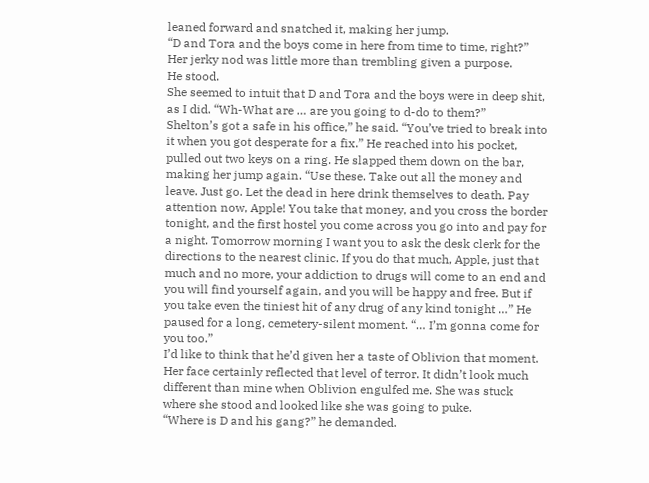leaned forward and snatched it, making her jump.
“D and Tora and the boys come in here from time to time, right?”
Her jerky nod was little more than trembling given a purpose.
He stood.
She seemed to intuit that D and Tora and the boys were in deep shit, as I did. “Wh-What are … are you going to d-do to them?”
Shelton’s got a safe in his office,” he said. “You’ve tried to break into it when you got desperate for a fix.” He reached into his pocket, pulled out two keys on a ring. He slapped them down on the bar, making her jump again. “Use these. Take out all the money and leave. Just go. Let the dead in here drink themselves to death. Pay attention now, Apple! You take that money, and you cross the border tonight, and the first hostel you come across you go into and pay for a night. Tomorrow morning I want you to ask the desk clerk for the directions to the nearest clinic. If you do that much, Apple, just that much and no more, your addiction to drugs will come to an end and you will find yourself again, and you will be happy and free. But if you take even the tiniest hit of any drug of any kind tonight …” He paused for a long, cemetery-silent moment. “… I’m gonna come for you too.”
I’d like to think that he’d given her a taste of Oblivion that moment. Her face certainly reflected that level of terror. It didn’t look much different than mine when Oblivion engulfed me. She was stuck where she stood and looked like she was going to puke.
“Where is D and his gang?” he demanded.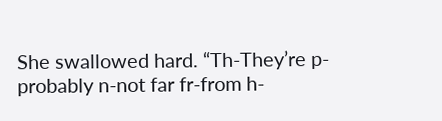She swallowed hard. “Th-They’re p-probably n-not far fr-from h-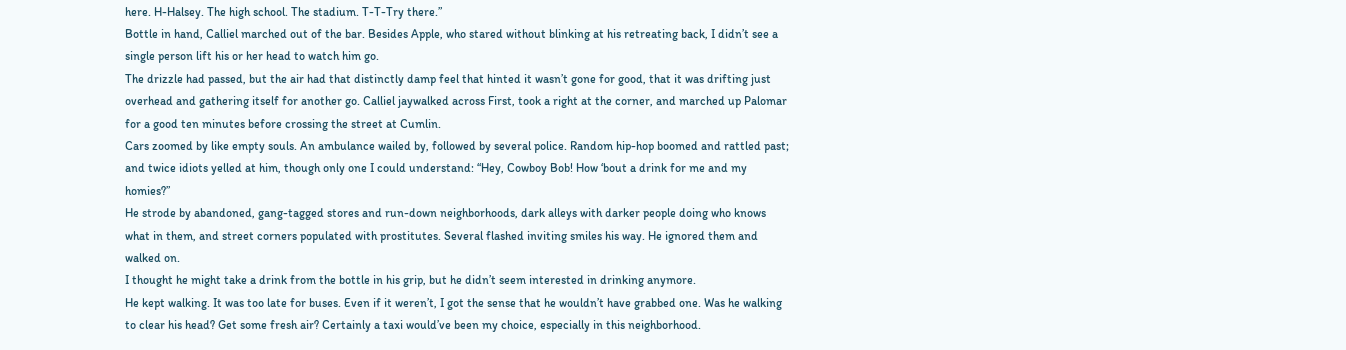here. H-Halsey. The high school. The stadium. T-T-Try there.”
Bottle in hand, Calliel marched out of the bar. Besides Apple, who stared without blinking at his retreating back, I didn’t see a single person lift his or her head to watch him go.
The drizzle had passed, but the air had that distinctly damp feel that hinted it wasn’t gone for good, that it was drifting just overhead and gathering itself for another go. Calliel jaywalked across First, took a right at the corner, and marched up Palomar for a good ten minutes before crossing the street at Cumlin.
Cars zoomed by like empty souls. An ambulance wailed by, followed by several police. Random hip-hop boomed and rattled past; and twice idiots yelled at him, though only one I could understand: “Hey, Cowboy Bob! How ‘bout a drink for me and my homies?”
He strode by abandoned, gang-tagged stores and run-down neighborhoods, dark alleys with darker people doing who knows what in them, and street corners populated with prostitutes. Several flashed inviting smiles his way. He ignored them and walked on.
I thought he might take a drink from the bottle in his grip, but he didn’t seem interested in drinking anymore.
He kept walking. It was too late for buses. Even if it weren’t, I got the sense that he wouldn’t have grabbed one. Was he walking to clear his head? Get some fresh air? Certainly a taxi would’ve been my choice, especially in this neighborhood.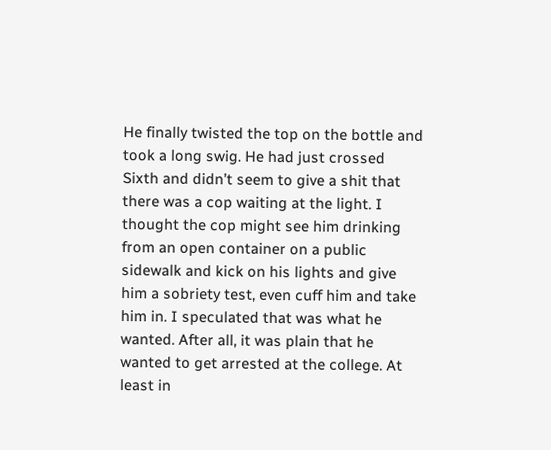He finally twisted the top on the bottle and took a long swig. He had just crossed Sixth and didn’t seem to give a shit that there was a cop waiting at the light. I thought the cop might see him drinking from an open container on a public sidewalk and kick on his lights and give him a sobriety test, even cuff him and take him in. I speculated that was what he wanted. After all, it was plain that he wanted to get arrested at the college. At least in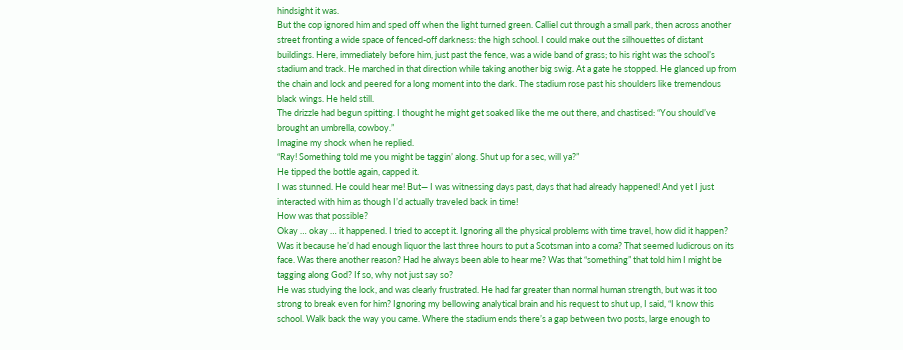hindsight it was.
But the cop ignored him and sped off when the light turned green. Calliel cut through a small park, then across another street fronting a wide space of fenced-off darkness: the high school. I could make out the silhouettes of distant buildings. Here, immediately before him, just past the fence, was a wide band of grass; to his right was the school’s stadium and track. He marched in that direction while taking another big swig. At a gate he stopped. He glanced up from the chain and lock and peered for a long moment into the dark. The stadium rose past his shoulders like tremendous black wings. He held still.
The drizzle had begun spitting. I thought he might get soaked like the me out there, and chastised: “You should’ve brought an umbrella, cowboy.”
Imagine my shock when he replied.
“Ray! Something told me you might be taggin’ along. Shut up for a sec, will ya?”
He tipped the bottle again, capped it.
I was stunned. He could hear me! But— I was witnessing days past, days that had already happened! And yet I just interacted with him as though I’d actually traveled back in time!
How was that possible?
Okay … okay … it happened. I tried to accept it. Ignoring all the physical problems with time travel, how did it happen? Was it because he’d had enough liquor the last three hours to put a Scotsman into a coma? That seemed ludicrous on its face. Was there another reason? Had he always been able to hear me? Was that “something” that told him I might be tagging along God? If so, why not just say so?
He was studying the lock, and was clearly frustrated. He had far greater than normal human strength, but was it too strong to break even for him? Ignoring my bellowing analytical brain and his request to shut up, I said, “I know this school. Walk back the way you came. Where the stadium ends there’s a gap between two posts, large enough to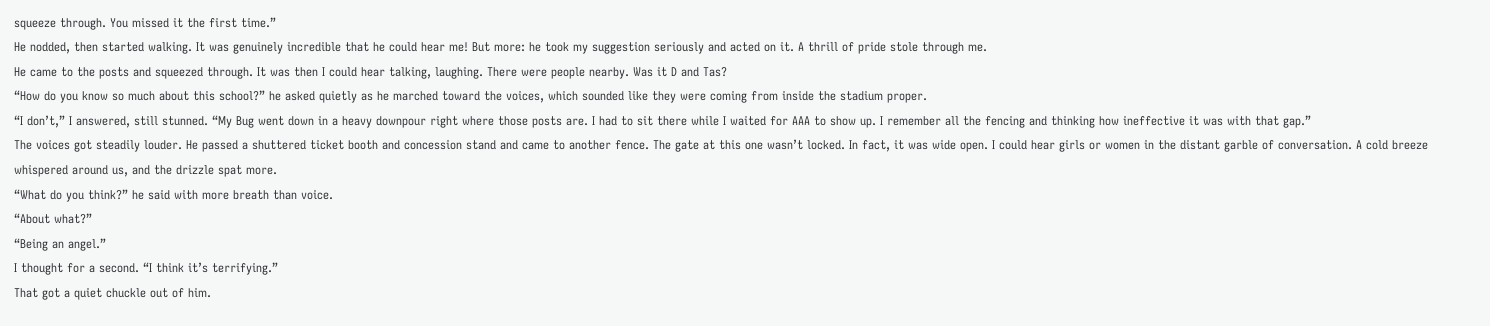squeeze through. You missed it the first time.”
He nodded, then started walking. It was genuinely incredible that he could hear me! But more: he took my suggestion seriously and acted on it. A thrill of pride stole through me.
He came to the posts and squeezed through. It was then I could hear talking, laughing. There were people nearby. Was it D and Tas?
“How do you know so much about this school?” he asked quietly as he marched toward the voices, which sounded like they were coming from inside the stadium proper.
“I don’t,” I answered, still stunned. “My Bug went down in a heavy downpour right where those posts are. I had to sit there while I waited for AAA to show up. I remember all the fencing and thinking how ineffective it was with that gap.”
The voices got steadily louder. He passed a shuttered ticket booth and concession stand and came to another fence. The gate at this one wasn’t locked. In fact, it was wide open. I could hear girls or women in the distant garble of conversation. A cold breeze whispered around us, and the drizzle spat more.
“What do you think?” he said with more breath than voice.
“About what?”
“Being an angel.”
I thought for a second. “I think it’s terrifying.”
That got a quiet chuckle out of him.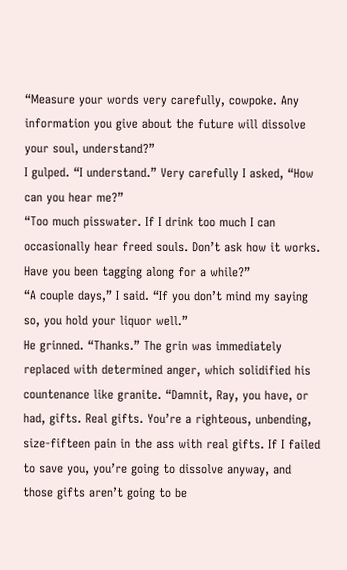“Measure your words very carefully, cowpoke. Any information you give about the future will dissolve your soul, understand?”
I gulped. “I understand.” Very carefully I asked, “How can you hear me?”
“Too much pisswater. If I drink too much I can occasionally hear freed souls. Don’t ask how it works. Have you been tagging along for a while?”
“A couple days,” I said. “If you don’t mind my saying so, you hold your liquor well.”
He grinned. “Thanks.” The grin was immediately replaced with determined anger, which solidified his countenance like granite. “Damnit, Ray, you have, or had, gifts. Real gifts. You’re a righteous, unbending, size-fifteen pain in the ass with real gifts. If I failed to save you, you’re going to dissolve anyway, and those gifts aren’t going to be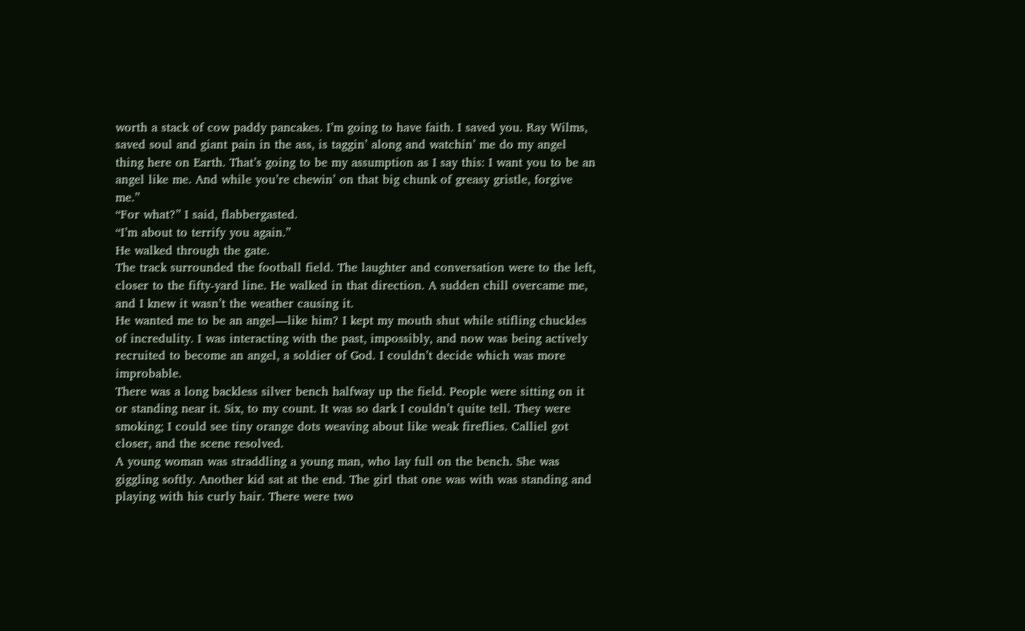worth a stack of cow paddy pancakes. I’m going to have faith. I saved you. Ray Wilms, saved soul and giant pain in the ass, is taggin’ along and watchin’ me do my angel thing here on Earth. That’s going to be my assumption as I say this: I want you to be an angel like me. And while you’re chewin’ on that big chunk of greasy gristle, forgive me.”
“For what?” I said, flabbergasted.
“I’m about to terrify you again.”
He walked through the gate.
The track surrounded the football field. The laughter and conversation were to the left, closer to the fifty-yard line. He walked in that direction. A sudden chill overcame me, and I knew it wasn’t the weather causing it.
He wanted me to be an angel—like him? I kept my mouth shut while stifling chuckles of incredulity. I was interacting with the past, impossibly, and now was being actively recruited to become an angel, a soldier of God. I couldn’t decide which was more improbable.
There was a long backless silver bench halfway up the field. People were sitting on it or standing near it. Six, to my count. It was so dark I couldn’t quite tell. They were smoking; I could see tiny orange dots weaving about like weak fireflies. Calliel got closer, and the scene resolved.
A young woman was straddling a young man, who lay full on the bench. She was giggling softly. Another kid sat at the end. The girl that one was with was standing and playing with his curly hair. There were two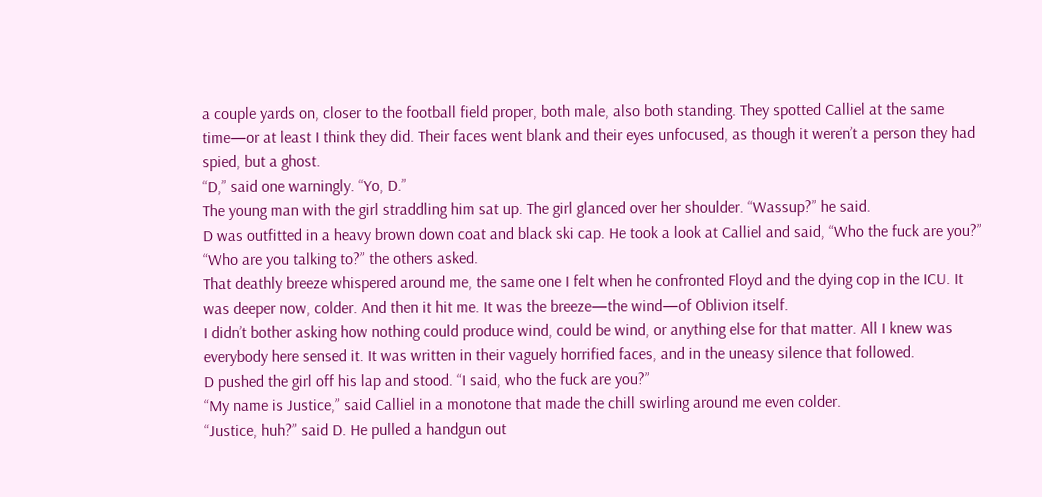a couple yards on, closer to the football field proper, both male, also both standing. They spotted Calliel at the same time—or at least I think they did. Their faces went blank and their eyes unfocused, as though it weren’t a person they had spied, but a ghost.
“D,” said one warningly. “Yo, D.”
The young man with the girl straddling him sat up. The girl glanced over her shoulder. “Wassup?” he said.
D was outfitted in a heavy brown down coat and black ski cap. He took a look at Calliel and said, “Who the fuck are you?”
“Who are you talking to?” the others asked.
That deathly breeze whispered around me, the same one I felt when he confronted Floyd and the dying cop in the ICU. It was deeper now, colder. And then it hit me. It was the breeze—the wind—of Oblivion itself.
I didn’t bother asking how nothing could produce wind, could be wind, or anything else for that matter. All I knew was everybody here sensed it. It was written in their vaguely horrified faces, and in the uneasy silence that followed.
D pushed the girl off his lap and stood. “I said, who the fuck are you?”
“My name is Justice,” said Calliel in a monotone that made the chill swirling around me even colder.
“Justice, huh?” said D. He pulled a handgun out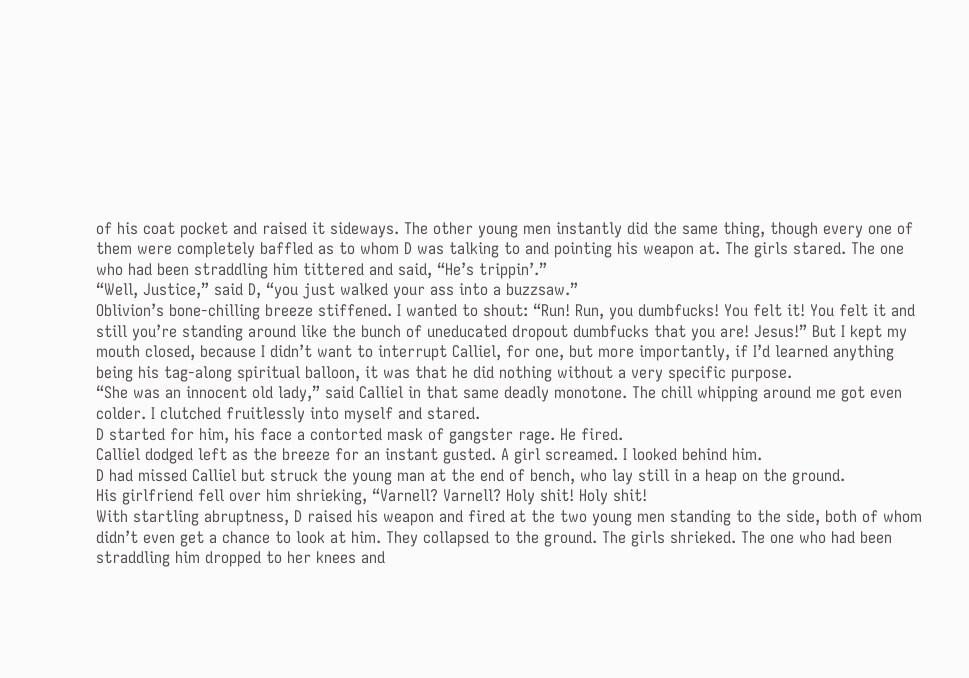of his coat pocket and raised it sideways. The other young men instantly did the same thing, though every one of them were completely baffled as to whom D was talking to and pointing his weapon at. The girls stared. The one who had been straddling him tittered and said, “He’s trippin’.”
“Well, Justice,” said D, “you just walked your ass into a buzzsaw.”
Oblivion’s bone-chilling breeze stiffened. I wanted to shout: “Run! Run, you dumbfucks! You felt it! You felt it and still you’re standing around like the bunch of uneducated dropout dumbfucks that you are! Jesus!” But I kept my mouth closed, because I didn’t want to interrupt Calliel, for one, but more importantly, if I’d learned anything being his tag-along spiritual balloon, it was that he did nothing without a very specific purpose.
“She was an innocent old lady,” said Calliel in that same deadly monotone. The chill whipping around me got even colder. I clutched fruitlessly into myself and stared.
D started for him, his face a contorted mask of gangster rage. He fired.
Calliel dodged left as the breeze for an instant gusted. A girl screamed. I looked behind him.
D had missed Calliel but struck the young man at the end of bench, who lay still in a heap on the ground.
His girlfriend fell over him shrieking, “Varnell? Varnell? Holy shit! Holy shit!
With startling abruptness, D raised his weapon and fired at the two young men standing to the side, both of whom didn’t even get a chance to look at him. They collapsed to the ground. The girls shrieked. The one who had been straddling him dropped to her knees and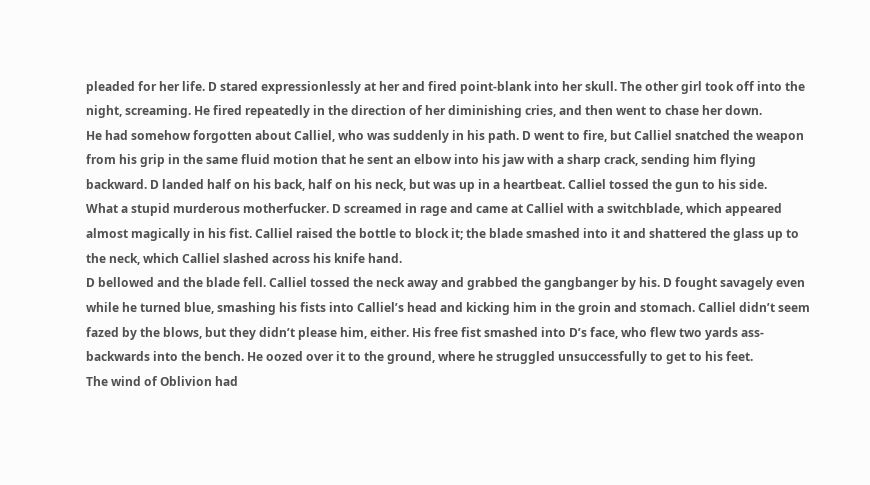pleaded for her life. D stared expressionlessly at her and fired point-blank into her skull. The other girl took off into the night, screaming. He fired repeatedly in the direction of her diminishing cries, and then went to chase her down.
He had somehow forgotten about Calliel, who was suddenly in his path. D went to fire, but Calliel snatched the weapon from his grip in the same fluid motion that he sent an elbow into his jaw with a sharp crack, sending him flying backward. D landed half on his back, half on his neck, but was up in a heartbeat. Calliel tossed the gun to his side.
What a stupid murderous motherfucker. D screamed in rage and came at Calliel with a switchblade, which appeared almost magically in his fist. Calliel raised the bottle to block it; the blade smashed into it and shattered the glass up to the neck, which Calliel slashed across his knife hand.
D bellowed and the blade fell. Calliel tossed the neck away and grabbed the gangbanger by his. D fought savagely even while he turned blue, smashing his fists into Calliel’s head and kicking him in the groin and stomach. Calliel didn’t seem fazed by the blows, but they didn’t please him, either. His free fist smashed into D’s face, who flew two yards ass-backwards into the bench. He oozed over it to the ground, where he struggled unsuccessfully to get to his feet.
The wind of Oblivion had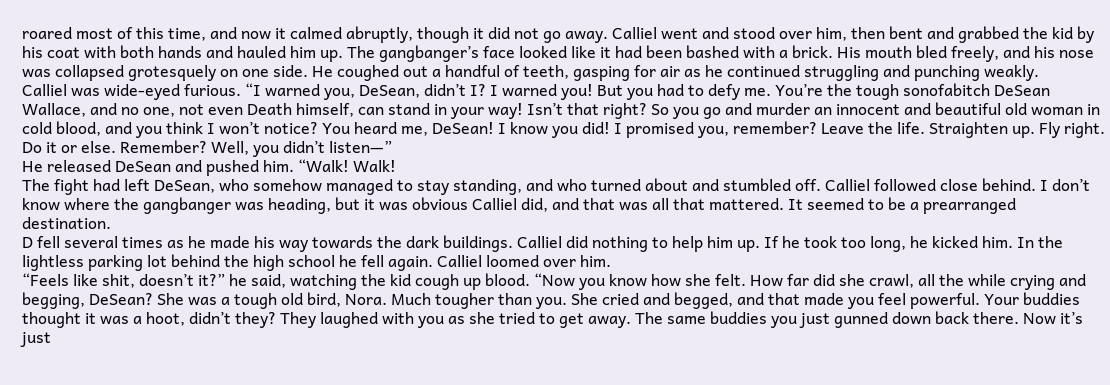roared most of this time, and now it calmed abruptly, though it did not go away. Calliel went and stood over him, then bent and grabbed the kid by his coat with both hands and hauled him up. The gangbanger’s face looked like it had been bashed with a brick. His mouth bled freely, and his nose was collapsed grotesquely on one side. He coughed out a handful of teeth, gasping for air as he continued struggling and punching weakly.
Calliel was wide-eyed furious. “I warned you, DeSean, didn’t I? I warned you! But you had to defy me. You’re the tough sonofabitch DeSean Wallace, and no one, not even Death himself, can stand in your way! Isn’t that right? So you go and murder an innocent and beautiful old woman in cold blood, and you think I won’t notice? You heard me, DeSean! I know you did! I promised you, remember? Leave the life. Straighten up. Fly right. Do it or else. Remember? Well, you didn’t listen—”
He released DeSean and pushed him. “Walk! Walk!
The fight had left DeSean, who somehow managed to stay standing, and who turned about and stumbled off. Calliel followed close behind. I don’t know where the gangbanger was heading, but it was obvious Calliel did, and that was all that mattered. It seemed to be a prearranged destination.
D fell several times as he made his way towards the dark buildings. Calliel did nothing to help him up. If he took too long, he kicked him. In the lightless parking lot behind the high school he fell again. Calliel loomed over him.
“Feels like shit, doesn’t it?” he said, watching the kid cough up blood. “Now you know how she felt. How far did she crawl, all the while crying and begging, DeSean? She was a tough old bird, Nora. Much tougher than you. She cried and begged, and that made you feel powerful. Your buddies thought it was a hoot, didn’t they? They laughed with you as she tried to get away. The same buddies you just gunned down back there. Now it’s just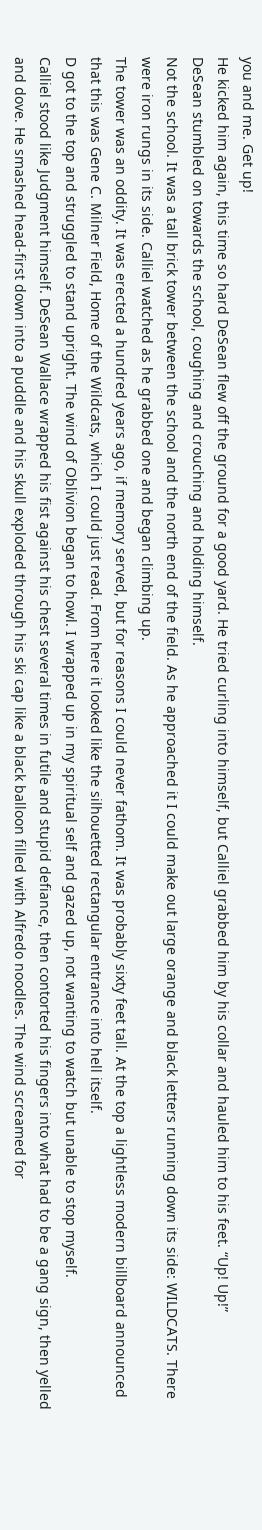you and me. Get up!
He kicked him again, this time so hard DeSean flew off the ground for a good yard. He tried curling into himself, but Calliel grabbed him by his collar and hauled him to his feet. “Up! Up!”
DeSean stumbled on towards the school, coughing and crouching and holding himself.
Not the school. It was a tall brick tower between the school and the north end of the field. As he approached it I could make out large orange and black letters running down its side: WILDCATS. There were iron rungs in its side. Calliel watched as he grabbed one and began climbing up.
The tower was an oddity. It was erected a hundred years ago, if memory served, but for reasons I could never fathom. It was probably sixty feet tall. At the top a lightless modern billboard announced that this was Gene C. Milner Field, Home of the Wildcats, which I could just read. From here it looked like the silhouetted rectangular entrance into hell itself.
D got to the top and struggled to stand upright. The wind of Oblivion began to howl. I wrapped up in my spiritual self and gazed up, not wanting to watch but unable to stop myself.
Calliel stood like Judgment himself. DeSean Wallace wrapped his fist against his chest several times in futile and stupid defiance, then contorted his fingers into what had to be a gang sign, then yelled and dove. He smashed head-first down into a puddle and his skull exploded through his ski cap like a black balloon filled with Alfredo noodles. The wind screamed for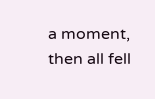a moment, then all fell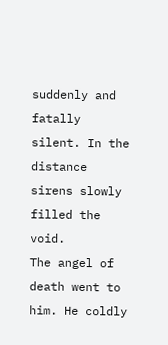suddenly and fatally silent. In the distance sirens slowly filled the void.
The angel of death went to him. He coldly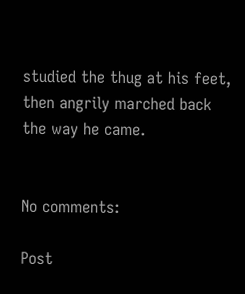studied the thug at his feet, then angrily marched back the way he came.


No comments:

Post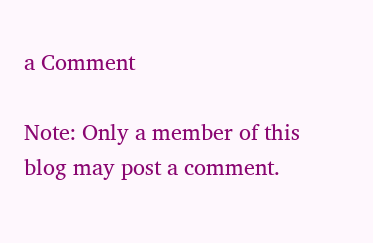a Comment

Note: Only a member of this blog may post a comment.